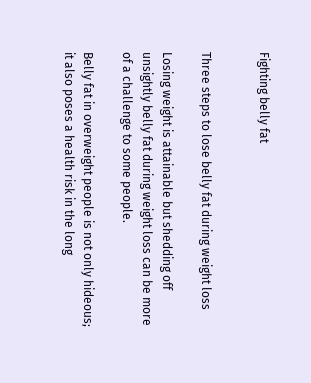Fighting belly fat


Three steps to lose belly fat during weight loss

Losing weight is attainable but shedding off unsightly belly fat during weight loss can be more of a challenge to some people.

Belly fat in overweight people is not only hideous; it also poses a health risk in the long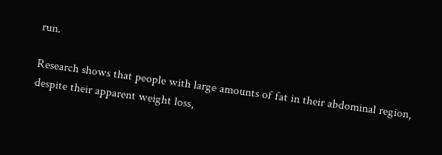run.

Research shows that people with large amounts of fat in their abdominal region, despite their apparent weight loss,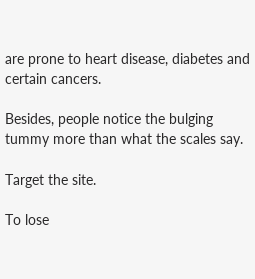are prone to heart disease, diabetes and certain cancers.

Besides, people notice the bulging tummy more than what the scales say.

Target the site.

To lose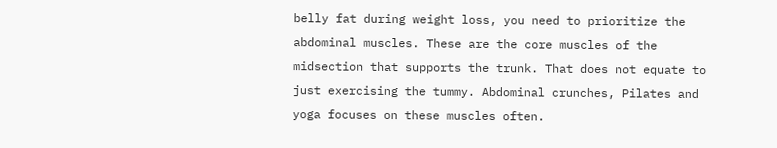belly fat during weight loss, you need to prioritize the abdominal muscles. These are the core muscles of the midsection that supports the trunk. That does not equate to just exercising the tummy. Abdominal crunches, Pilates and yoga focuses on these muscles often.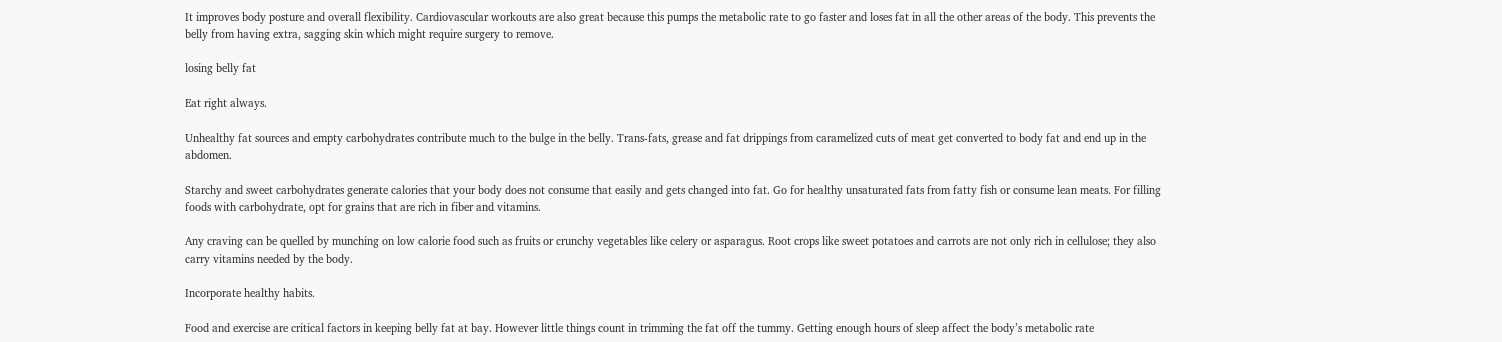It improves body posture and overall flexibility. Cardiovascular workouts are also great because this pumps the metabolic rate to go faster and loses fat in all the other areas of the body. This prevents the belly from having extra, sagging skin which might require surgery to remove.

losing belly fat

Eat right always.

Unhealthy fat sources and empty carbohydrates contribute much to the bulge in the belly. Trans-fats, grease and fat drippings from caramelized cuts of meat get converted to body fat and end up in the abdomen.

Starchy and sweet carbohydrates generate calories that your body does not consume that easily and gets changed into fat. Go for healthy unsaturated fats from fatty fish or consume lean meats. For filling foods with carbohydrate, opt for grains that are rich in fiber and vitamins.

Any craving can be quelled by munching on low calorie food such as fruits or crunchy vegetables like celery or asparagus. Root crops like sweet potatoes and carrots are not only rich in cellulose; they also carry vitamins needed by the body.

Incorporate healthy habits.

Food and exercise are critical factors in keeping belly fat at bay. However little things count in trimming the fat off the tummy. Getting enough hours of sleep affect the body’s metabolic rate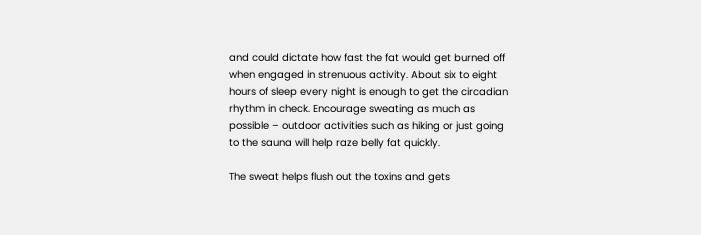and could dictate how fast the fat would get burned off when engaged in strenuous activity. About six to eight hours of sleep every night is enough to get the circadian rhythm in check. Encourage sweating as much as possible – outdoor activities such as hiking or just going to the sauna will help raze belly fat quickly.

The sweat helps flush out the toxins and gets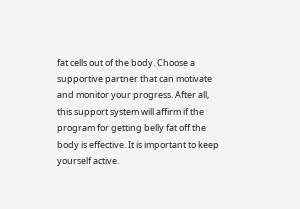fat cells out of the body. Choose a supportive partner that can motivate and monitor your progress. After all, this support system will affirm if the program for getting belly fat off the body is effective. It is important to keep yourself active.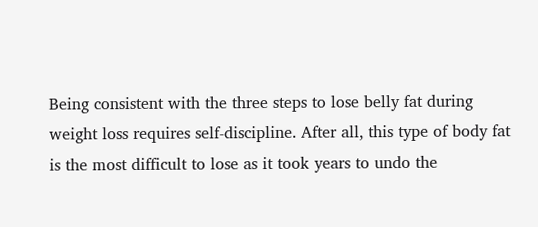Being consistent with the three steps to lose belly fat during weight loss requires self-discipline. After all, this type of body fat is the most difficult to lose as it took years to undo the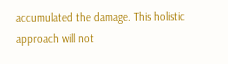accumulated the damage. This holistic approach will not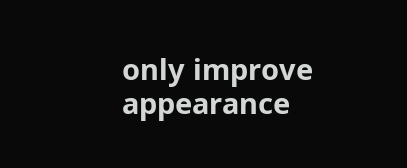only improve appearance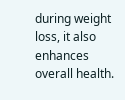during weight loss, it also enhances overall health.